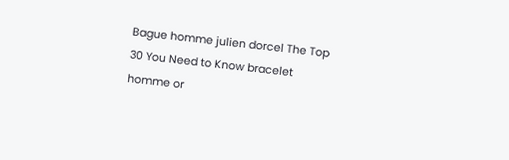Bague homme julien dorcel The Top 30 You Need to Know bracelet homme or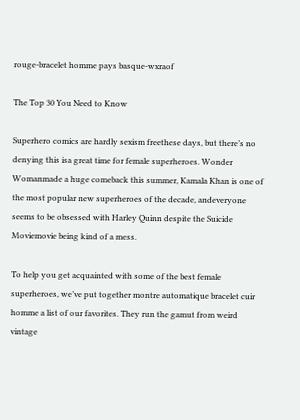rouge-bracelet homme pays basque-wxraof

The Top 30 You Need to Know

Superhero comics are hardly sexism freethese days, but there’s no denying this isa great time for female superheroes. Wonder Womanmade a huge comeback this summer, Kamala Khan is one of the most popular new superheroes of the decade, andeveryone seems to be obsessed with Harley Quinn despite the Suicide Moviemovie being kind of a mess.

To help you get acquainted with some of the best female superheroes, we’ve put together montre automatique bracelet cuir homme a list of our favorites. They run the gamut from weird vintage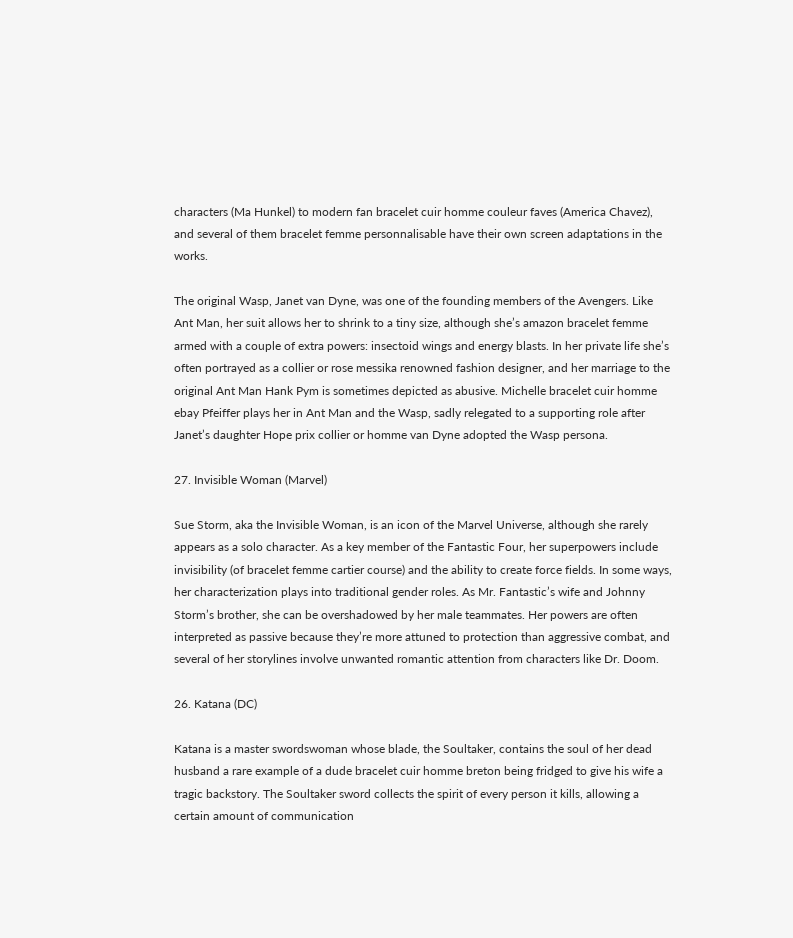characters (Ma Hunkel) to modern fan bracelet cuir homme couleur faves (America Chavez), and several of them bracelet femme personnalisable have their own screen adaptations in the works.

The original Wasp, Janet van Dyne, was one of the founding members of the Avengers. Like Ant Man, her suit allows her to shrink to a tiny size, although she’s amazon bracelet femme armed with a couple of extra powers: insectoid wings and energy blasts. In her private life she’s often portrayed as a collier or rose messika renowned fashion designer, and her marriage to the original Ant Man Hank Pym is sometimes depicted as abusive. Michelle bracelet cuir homme ebay Pfeiffer plays her in Ant Man and the Wasp, sadly relegated to a supporting role after Janet’s daughter Hope prix collier or homme van Dyne adopted the Wasp persona.

27. Invisible Woman (Marvel)

Sue Storm, aka the Invisible Woman, is an icon of the Marvel Universe, although she rarely appears as a solo character. As a key member of the Fantastic Four, her superpowers include invisibility (of bracelet femme cartier course) and the ability to create force fields. In some ways, her characterization plays into traditional gender roles. As Mr. Fantastic’s wife and Johnny Storm’s brother, she can be overshadowed by her male teammates. Her powers are often interpreted as passive because they’re more attuned to protection than aggressive combat, and several of her storylines involve unwanted romantic attention from characters like Dr. Doom.

26. Katana (DC)

Katana is a master swordswoman whose blade, the Soultaker, contains the soul of her dead husband a rare example of a dude bracelet cuir homme breton being fridged to give his wife a tragic backstory. The Soultaker sword collects the spirit of every person it kills, allowing a certain amount of communication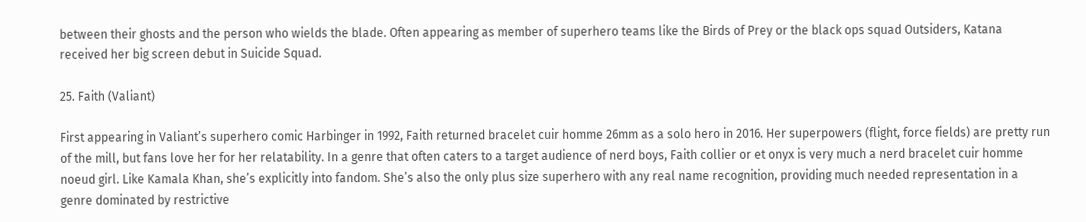between their ghosts and the person who wields the blade. Often appearing as member of superhero teams like the Birds of Prey or the black ops squad Outsiders, Katana received her big screen debut in Suicide Squad.

25. Faith (Valiant)

First appearing in Valiant’s superhero comic Harbinger in 1992, Faith returned bracelet cuir homme 26mm as a solo hero in 2016. Her superpowers (flight, force fields) are pretty run of the mill, but fans love her for her relatability. In a genre that often caters to a target audience of nerd boys, Faith collier or et onyx is very much a nerd bracelet cuir homme noeud girl. Like Kamala Khan, she’s explicitly into fandom. She’s also the only plus size superhero with any real name recognition, providing much needed representation in a genre dominated by restrictive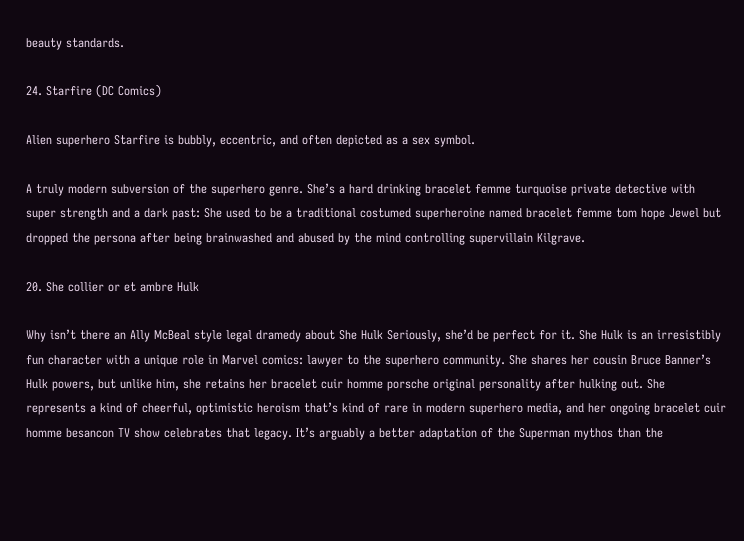beauty standards.

24. Starfire (DC Comics)

Alien superhero Starfire is bubbly, eccentric, and often depicted as a sex symbol.

A truly modern subversion of the superhero genre. She’s a hard drinking bracelet femme turquoise private detective with super strength and a dark past: She used to be a traditional costumed superheroine named bracelet femme tom hope Jewel but dropped the persona after being brainwashed and abused by the mind controlling supervillain Kilgrave.

20. She collier or et ambre Hulk

Why isn’t there an Ally McBeal style legal dramedy about She Hulk Seriously, she’d be perfect for it. She Hulk is an irresistibly fun character with a unique role in Marvel comics: lawyer to the superhero community. She shares her cousin Bruce Banner’s Hulk powers, but unlike him, she retains her bracelet cuir homme porsche original personality after hulking out. She represents a kind of cheerful, optimistic heroism that’s kind of rare in modern superhero media, and her ongoing bracelet cuir homme besancon TV show celebrates that legacy. It’s arguably a better adaptation of the Superman mythos than the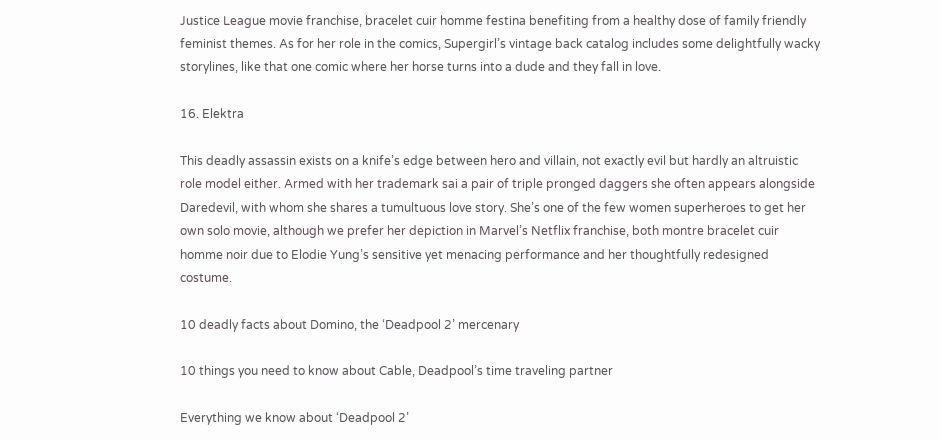Justice League movie franchise, bracelet cuir homme festina benefiting from a healthy dose of family friendly feminist themes. As for her role in the comics, Supergirl’s vintage back catalog includes some delightfully wacky storylines, like that one comic where her horse turns into a dude and they fall in love.

16. Elektra

This deadly assassin exists on a knife’s edge between hero and villain, not exactly evil but hardly an altruistic role model either. Armed with her trademark sai a pair of triple pronged daggers she often appears alongside Daredevil, with whom she shares a tumultuous love story. She’s one of the few women superheroes to get her own solo movie, although we prefer her depiction in Marvel’s Netflix franchise, both montre bracelet cuir homme noir due to Elodie Yung’s sensitive yet menacing performance and her thoughtfully redesigned costume.

10 deadly facts about Domino, the ‘Deadpool 2’ mercenary

10 things you need to know about Cable, Deadpool’s time traveling partner

Everything we know about ‘Deadpool 2’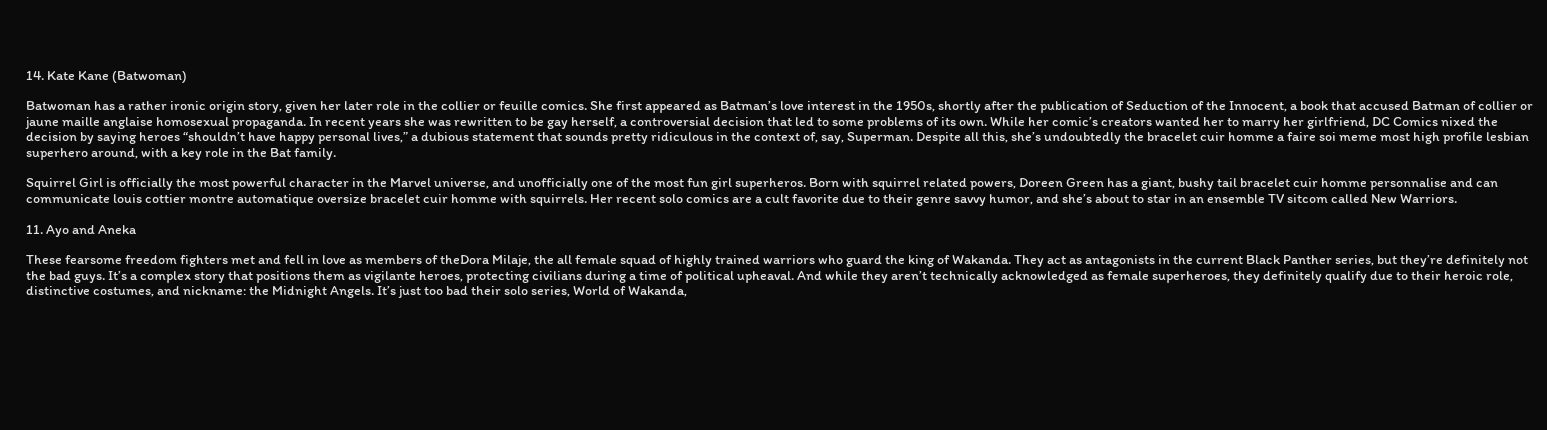14. Kate Kane (Batwoman)

Batwoman has a rather ironic origin story, given her later role in the collier or feuille comics. She first appeared as Batman’s love interest in the 1950s, shortly after the publication of Seduction of the Innocent, a book that accused Batman of collier or jaune maille anglaise homosexual propaganda. In recent years she was rewritten to be gay herself, a controversial decision that led to some problems of its own. While her comic’s creators wanted her to marry her girlfriend, DC Comics nixed the decision by saying heroes “shouldn’t have happy personal lives,” a dubious statement that sounds pretty ridiculous in the context of, say, Superman. Despite all this, she’s undoubtedly the bracelet cuir homme a faire soi meme most high profile lesbian superhero around, with a key role in the Bat family.

Squirrel Girl is officially the most powerful character in the Marvel universe, and unofficially one of the most fun girl superheros. Born with squirrel related powers, Doreen Green has a giant, bushy tail bracelet cuir homme personnalise and can communicate louis cottier montre automatique oversize bracelet cuir homme with squirrels. Her recent solo comics are a cult favorite due to their genre savvy humor, and she’s about to star in an ensemble TV sitcom called New Warriors.

11. Ayo and Aneka

These fearsome freedom fighters met and fell in love as members of theDora Milaje, the all female squad of highly trained warriors who guard the king of Wakanda. They act as antagonists in the current Black Panther series, but they’re definitely not the bad guys. It’s a complex story that positions them as vigilante heroes, protecting civilians during a time of political upheaval. And while they aren’t technically acknowledged as female superheroes, they definitely qualify due to their heroic role, distinctive costumes, and nickname: the Midnight Angels. It’s just too bad their solo series, World of Wakanda,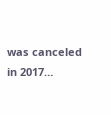was canceled in 2017…